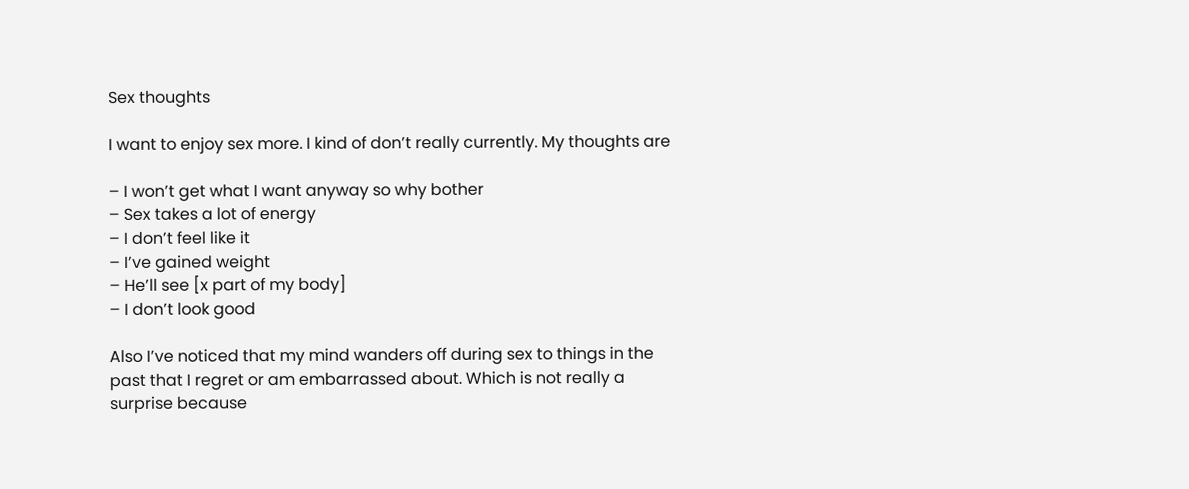Sex thoughts

I want to enjoy sex more. I kind of don’t really currently. My thoughts are

– I won’t get what I want anyway so why bother
– Sex takes a lot of energy
– I don’t feel like it
– I’ve gained weight
– He’ll see [x part of my body]
– I don’t look good

Also I’ve noticed that my mind wanders off during sex to things in the past that I regret or am embarrassed about. Which is not really a surprise because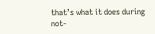that’s what it does during not-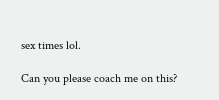sex times lol.

Can you please coach me on this?